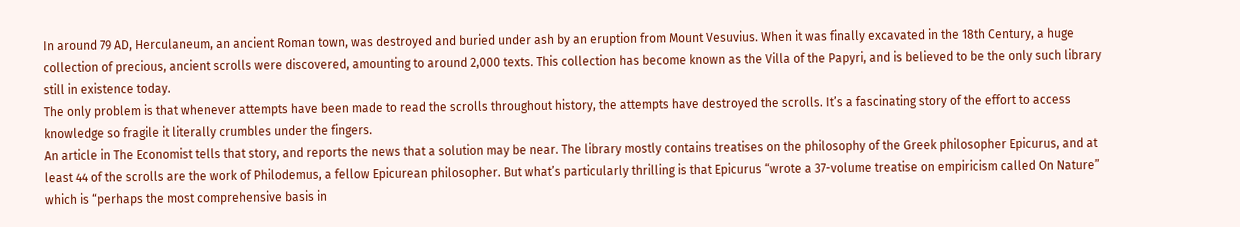In around 79 AD, Herculaneum, an ancient Roman town, was destroyed and buried under ash by an eruption from Mount Vesuvius. When it was finally excavated in the 18th Century, a huge collection of precious, ancient scrolls were discovered, amounting to around 2,000 texts. This collection has become known as the Villa of the Papyri, and is believed to be the only such library still in existence today.
The only problem is that whenever attempts have been made to read the scrolls throughout history, the attempts have destroyed the scrolls. It’s a fascinating story of the effort to access knowledge so fragile it literally crumbles under the fingers.
An article in The Economist tells that story, and reports the news that a solution may be near. The library mostly contains treatises on the philosophy of the Greek philosopher Epicurus, and at least 44 of the scrolls are the work of Philodemus, a fellow Epicurean philosopher. But what’s particularly thrilling is that Epicurus “wrote a 37-volume treatise on empiricism called On Nature” which is “perhaps the most comprehensive basis in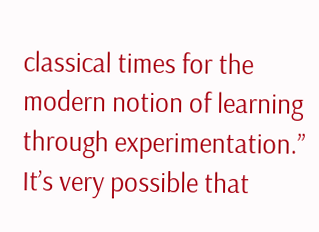classical times for the modern notion of learning through experimentation.” It’s very possible that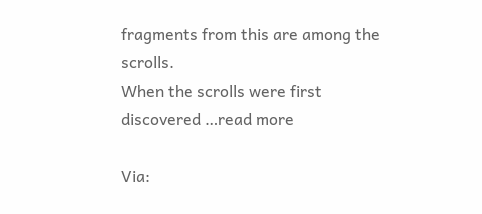fragments from this are among the scrolls.
When the scrolls were first discovered …read more

Via: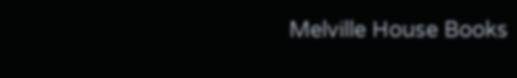Melville House Books